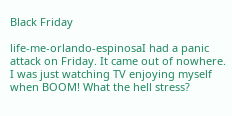Black Friday

life-me-orlando-espinosaI had a panic attack on Friday. It came out of nowhere. I was just watching TV enjoying myself when BOOM! What the hell stress?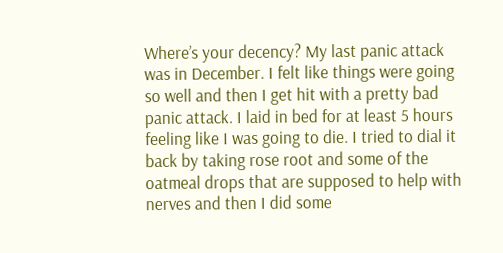Where’s your decency? My last panic attack was in December. I felt like things were going so well and then I get hit with a pretty bad panic attack. I laid in bed for at least 5 hours feeling like I was going to die. I tried to dial it back by taking rose root and some of the oatmeal drops that are supposed to help with nerves and then I did some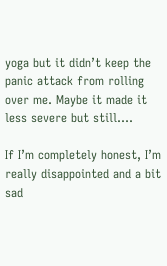yoga but it didn’t keep the panic attack from rolling over me. Maybe it made it less severe but still….

If I’m completely honest, I’m really disappointed and a bit sad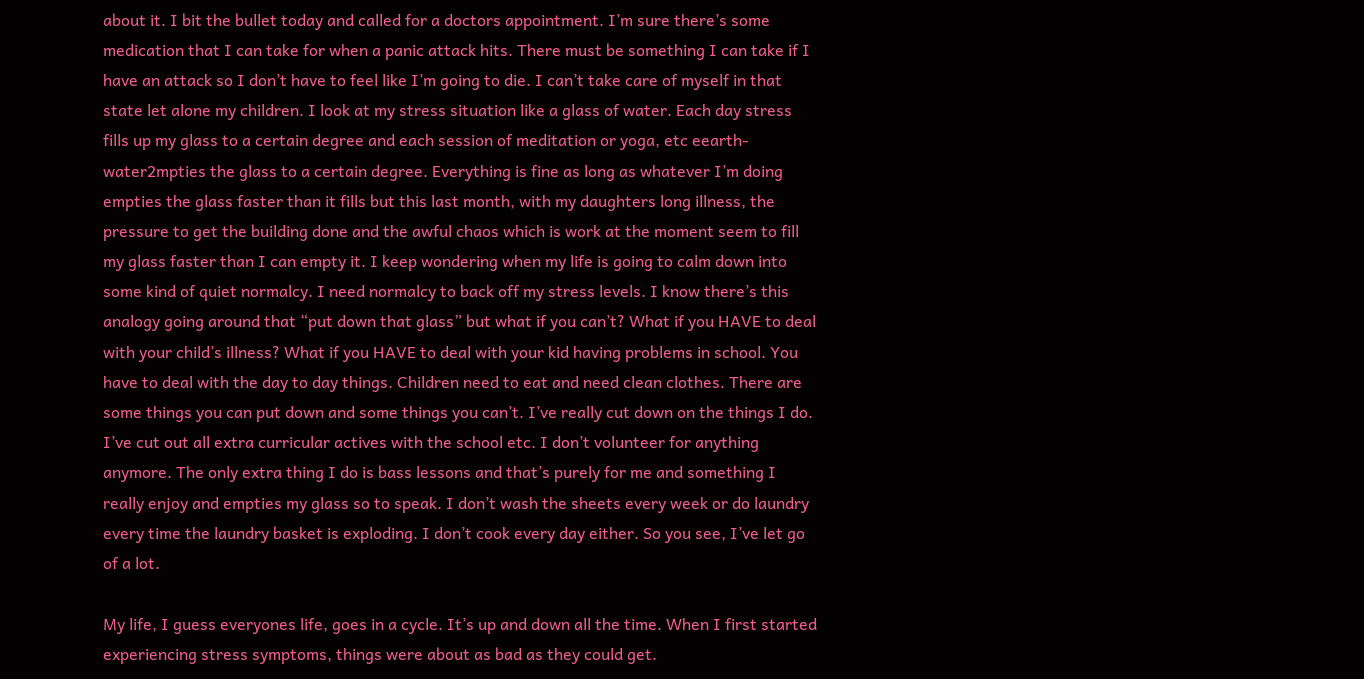about it. I bit the bullet today and called for a doctors appointment. I’m sure there’s some medication that I can take for when a panic attack hits. There must be something I can take if I have an attack so I don’t have to feel like I’m going to die. I can’t take care of myself in that state let alone my children. I look at my stress situation like a glass of water. Each day stress fills up my glass to a certain degree and each session of meditation or yoga, etc eearth-water2mpties the glass to a certain degree. Everything is fine as long as whatever I’m doing empties the glass faster than it fills but this last month, with my daughters long illness, the pressure to get the building done and the awful chaos which is work at the moment seem to fill my glass faster than I can empty it. I keep wondering when my life is going to calm down into some kind of quiet normalcy. I need normalcy to back off my stress levels. I know there’s this analogy going around that “put down that glass” but what if you can’t? What if you HAVE to deal with your child’s illness? What if you HAVE to deal with your kid having problems in school. You have to deal with the day to day things. Children need to eat and need clean clothes. There are some things you can put down and some things you can’t. I’ve really cut down on the things I do. I’ve cut out all extra curricular actives with the school etc. I don’t volunteer for anything anymore. The only extra thing I do is bass lessons and that’s purely for me and something I really enjoy and empties my glass so to speak. I don’t wash the sheets every week or do laundry every time the laundry basket is exploding. I don’t cook every day either. So you see, I’ve let go of a lot.

My life, I guess everyones life, goes in a cycle. It’s up and down all the time. When I first started experiencing stress symptoms, things were about as bad as they could get.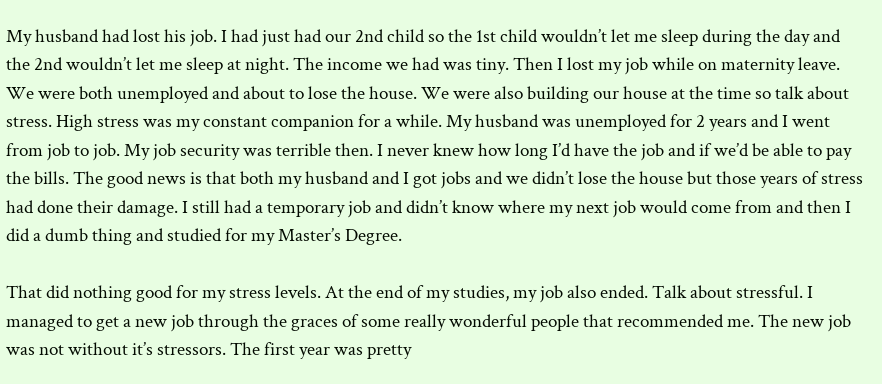My husband had lost his job. I had just had our 2nd child so the 1st child wouldn’t let me sleep during the day and the 2nd wouldn’t let me sleep at night. The income we had was tiny. Then I lost my job while on maternity leave. We were both unemployed and about to lose the house. We were also building our house at the time so talk about stress. High stress was my constant companion for a while. My husband was unemployed for 2 years and I went from job to job. My job security was terrible then. I never knew how long I’d have the job and if we’d be able to pay the bills. The good news is that both my husband and I got jobs and we didn’t lose the house but those years of stress had done their damage. I still had a temporary job and didn’t know where my next job would come from and then I did a dumb thing and studied for my Master’s Degree.

That did nothing good for my stress levels. At the end of my studies, my job also ended. Talk about stressful. I managed to get a new job through the graces of some really wonderful people that recommended me. The new job was not without it’s stressors. The first year was pretty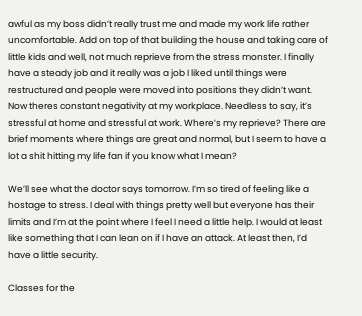awful as my boss didn’t really trust me and made my work life rather uncomfortable. Add on top of that building the house and taking care of little kids and well, not much reprieve from the stress monster. I finally have a steady job and it really was a job I liked until things were restructured and people were moved into positions they didn’t want. Now theres constant negativity at my workplace. Needless to say, it’s stressful at home and stressful at work. Where’s my reprieve? There are brief moments where things are great and normal, but I seem to have a lot a shit hitting my life fan if you know what I mean?

We’ll see what the doctor says tomorrow. I’m so tired of feeling like a hostage to stress. I deal with things pretty well but everyone has their limits and I’m at the point where I feel I need a little help. I would at least like something that I can lean on if I have an attack. At least then, I’d have a little security.

Classes for the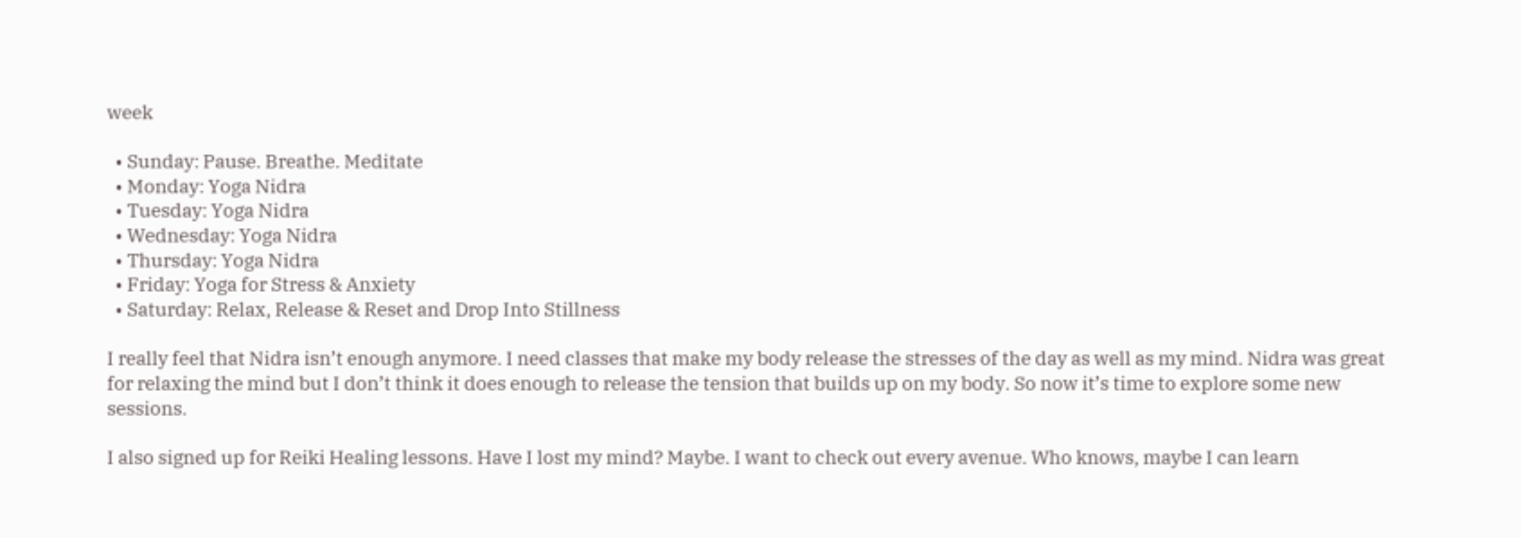week

  • Sunday: Pause. Breathe. Meditate
  • Monday: Yoga Nidra
  • Tuesday: Yoga Nidra
  • Wednesday: Yoga Nidra
  • Thursday: Yoga Nidra
  • Friday: Yoga for Stress & Anxiety
  • Saturday: Relax, Release & Reset and Drop Into Stillness

I really feel that Nidra isn’t enough anymore. I need classes that make my body release the stresses of the day as well as my mind. Nidra was great for relaxing the mind but I don’t think it does enough to release the tension that builds up on my body. So now it’s time to explore some new sessions.

I also signed up for Reiki Healing lessons. Have I lost my mind? Maybe. I want to check out every avenue. Who knows, maybe I can learn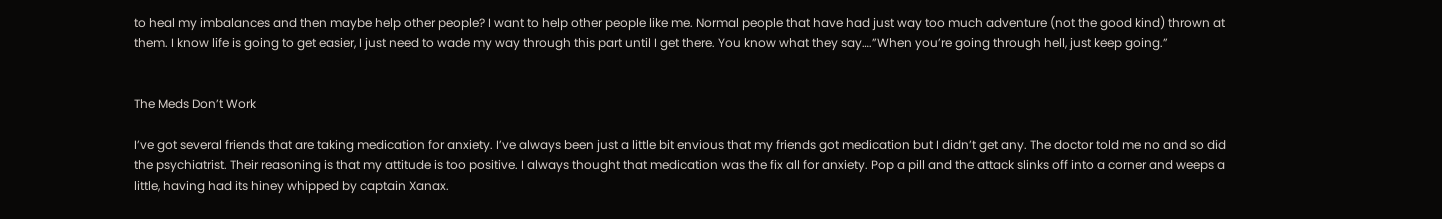to heal my imbalances and then maybe help other people? I want to help other people like me. Normal people that have had just way too much adventure (not the good kind) thrown at them. I know life is going to get easier, I just need to wade my way through this part until I get there. You know what they say….”When you’re going through hell, just keep going.”


The Meds Don’t Work

I’ve got several friends that are taking medication for anxiety. I’ve always been just a little bit envious that my friends got medication but I didn’t get any. The doctor told me no and so did the psychiatrist. Their reasoning is that my attitude is too positive. I always thought that medication was the fix all for anxiety. Pop a pill and the attack slinks off into a corner and weeps a little, having had its hiney whipped by captain Xanax.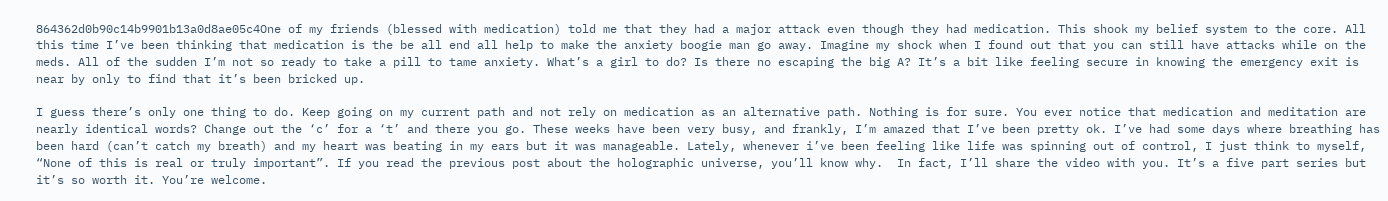864362d0b90c14b9901b13a0d8ae05c4One of my friends (blessed with medication) told me that they had a major attack even though they had medication. This shook my belief system to the core. All this time I’ve been thinking that medication is the be all end all help to make the anxiety boogie man go away. Imagine my shock when I found out that you can still have attacks while on the meds. All of the sudden I’m not so ready to take a pill to tame anxiety. What’s a girl to do? Is there no escaping the big A? It’s a bit like feeling secure in knowing the emergency exit is near by only to find that it’s been bricked up.

I guess there’s only one thing to do. Keep going on my current path and not rely on medication as an alternative path. Nothing is for sure. You ever notice that medication and meditation are nearly identical words? Change out the ‘c’ for a ‘t’ and there you go. These weeks have been very busy, and frankly, I’m amazed that I’ve been pretty ok. I’ve had some days where breathing has been hard (can’t catch my breath) and my heart was beating in my ears but it was manageable. Lately, whenever i’ve been feeling like life was spinning out of control, I just think to myself, “None of this is real or truly important”. If you read the previous post about the holographic universe, you’ll know why.  In fact, I’ll share the video with you. It’s a five part series but it’s so worth it. You’re welcome.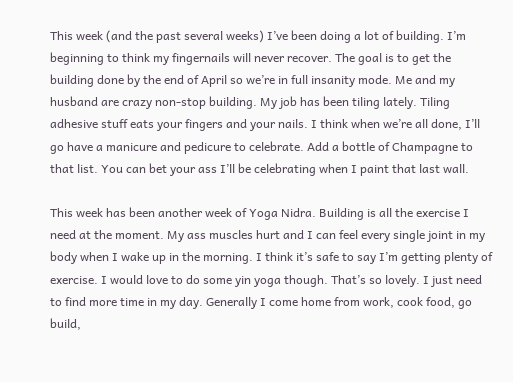This week (and the past several weeks) I’ve been doing a lot of building. I’m beginning to think my fingernails will never recover. The goal is to get the building done by the end of April so we’re in full insanity mode. Me and my husband are crazy non-stop building. My job has been tiling lately. Tiling adhesive stuff eats your fingers and your nails. I think when we’re all done, I’ll go have a manicure and pedicure to celebrate. Add a bottle of Champagne to that list. You can bet your ass I’ll be celebrating when I paint that last wall.

This week has been another week of Yoga Nidra. Building is all the exercise I need at the moment. My ass muscles hurt and I can feel every single joint in my body when I wake up in the morning. I think it’s safe to say I’m getting plenty of exercise. I would love to do some yin yoga though. That’s so lovely. I just need to find more time in my day. Generally I come home from work, cook food, go build,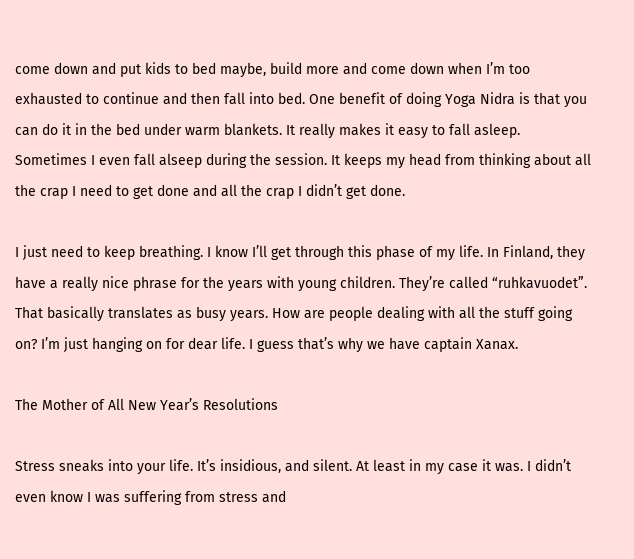come down and put kids to bed maybe, build more and come down when I’m too exhausted to continue and then fall into bed. One benefit of doing Yoga Nidra is that you can do it in the bed under warm blankets. It really makes it easy to fall asleep. Sometimes I even fall alseep during the session. It keeps my head from thinking about all the crap I need to get done and all the crap I didn’t get done.

I just need to keep breathing. I know I’ll get through this phase of my life. In Finland, they have a really nice phrase for the years with young children. They’re called “ruhkavuodet”. That basically translates as busy years. How are people dealing with all the stuff going on? I’m just hanging on for dear life. I guess that’s why we have captain Xanax.

The Mother of All New Year’s Resolutions

Stress sneaks into your life. It’s insidious, and silent. At least in my case it was. I didn’t even know I was suffering from stress and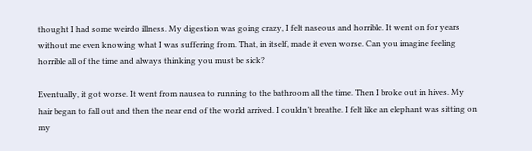thought I had some weirdo illness. My digestion was going crazy, I felt naseous and horrible. It went on for years without me even knowing what I was suffering from. That, in itself, made it even worse. Can you imagine feeling horrible all of the time and always thinking you must be sick?

Eventually, it got worse. It went from nausea to running to the bathroom all the time. Then I broke out in hives. My hair began to fall out and then the near end of the world arrived. I couldn’t breathe. I felt like an elephant was sitting on my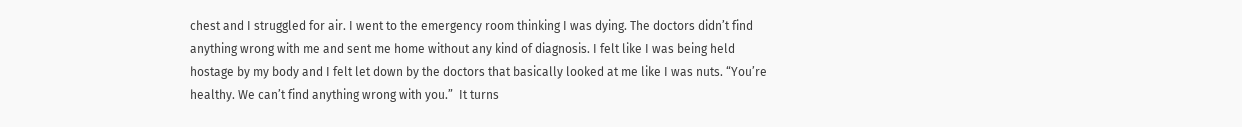chest and I struggled for air. I went to the emergency room thinking I was dying. The doctors didn’t find anything wrong with me and sent me home without any kind of diagnosis. I felt like I was being held hostage by my body and I felt let down by the doctors that basically looked at me like I was nuts. “You’re healthy. We can’t find anything wrong with you.”  It turns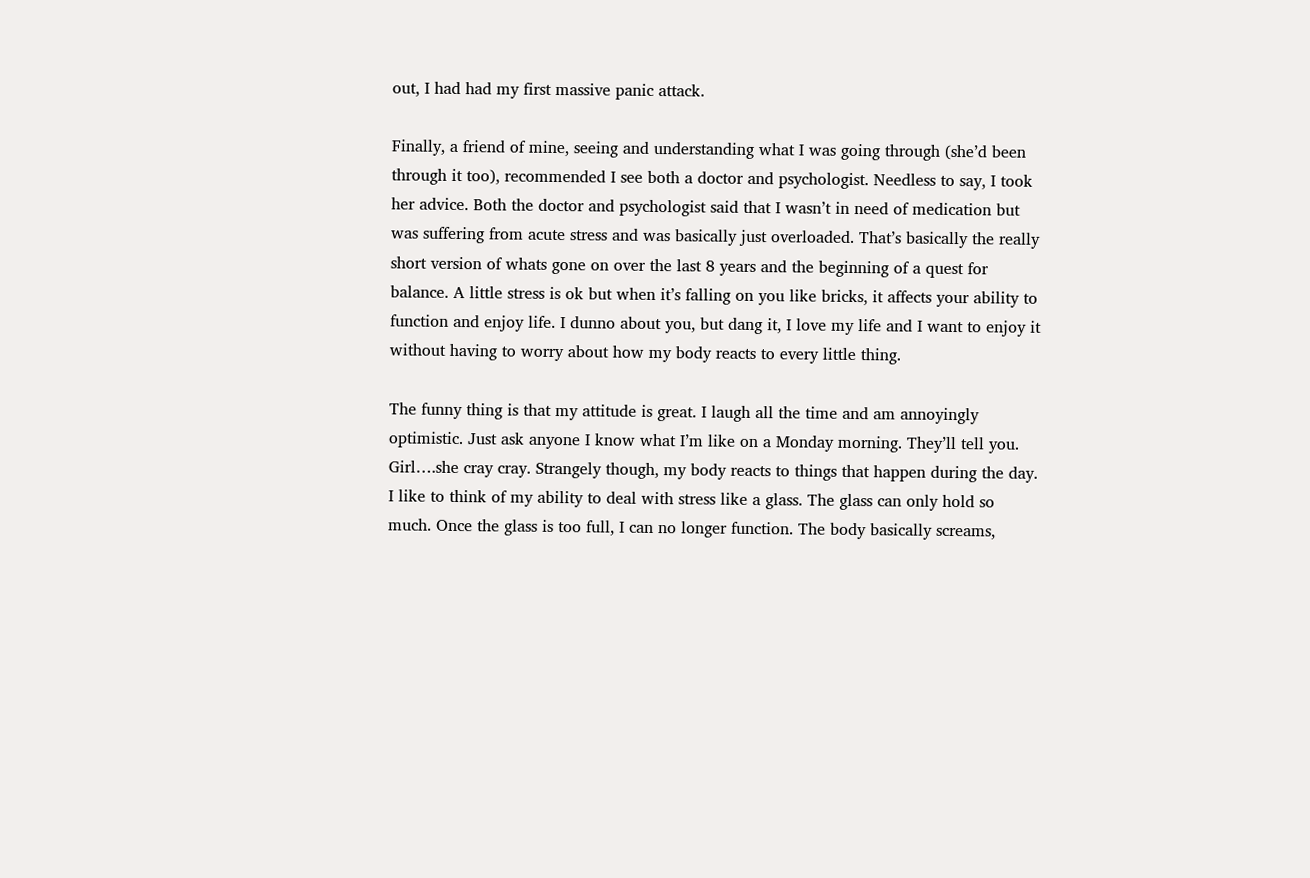out, I had had my first massive panic attack.

Finally, a friend of mine, seeing and understanding what I was going through (she’d been through it too), recommended I see both a doctor and psychologist. Needless to say, I took her advice. Both the doctor and psychologist said that I wasn’t in need of medication but was suffering from acute stress and was basically just overloaded. That’s basically the really short version of whats gone on over the last 8 years and the beginning of a quest for balance. A little stress is ok but when it’s falling on you like bricks, it affects your ability to function and enjoy life. I dunno about you, but dang it, I love my life and I want to enjoy it without having to worry about how my body reacts to every little thing.

The funny thing is that my attitude is great. I laugh all the time and am annoyingly optimistic. Just ask anyone I know what I’m like on a Monday morning. They’ll tell you. Girl….she cray cray. Strangely though, my body reacts to things that happen during the day. I like to think of my ability to deal with stress like a glass. The glass can only hold so much. Once the glass is too full, I can no longer function. The body basically screams,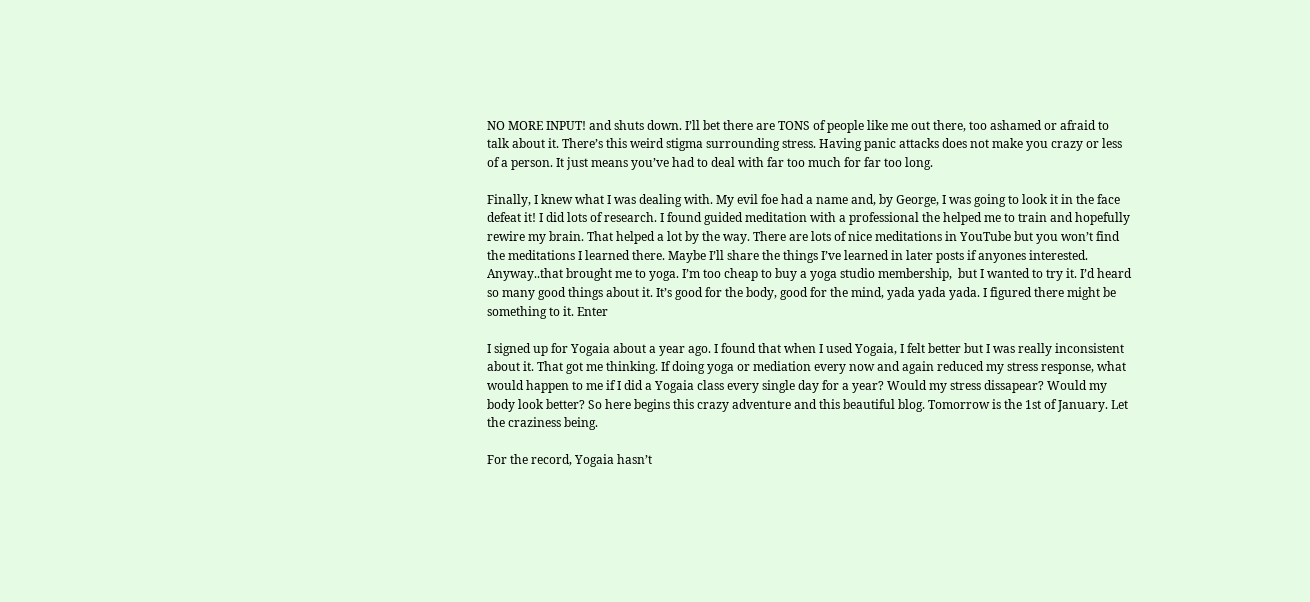NO MORE INPUT! and shuts down. I’ll bet there are TONS of people like me out there, too ashamed or afraid to talk about it. There’s this weird stigma surrounding stress. Having panic attacks does not make you crazy or less of a person. It just means you’ve had to deal with far too much for far too long.

Finally, I knew what I was dealing with. My evil foe had a name and, by George, I was going to look it in the face defeat it! I did lots of research. I found guided meditation with a professional the helped me to train and hopefully rewire my brain. That helped a lot by the way. There are lots of nice meditations in YouTube but you won’t find the meditations I learned there. Maybe I’ll share the things I’ve learned in later posts if anyones interested. Anyway..that brought me to yoga. I’m too cheap to buy a yoga studio membership,  but I wanted to try it. I’d heard so many good things about it. It’s good for the body, good for the mind, yada yada yada. I figured there might be something to it. Enter

I signed up for Yogaia about a year ago. I found that when I used Yogaia, I felt better but I was really inconsistent about it. That got me thinking. If doing yoga or mediation every now and again reduced my stress response, what would happen to me if I did a Yogaia class every single day for a year? Would my stress dissapear? Would my body look better? So here begins this crazy adventure and this beautiful blog. Tomorrow is the 1st of January. Let the craziness being.

For the record, Yogaia hasn’t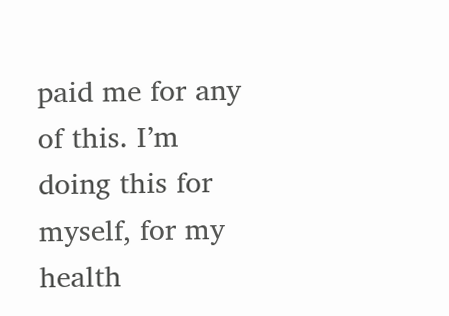paid me for any of this. I’m doing this for myself, for my health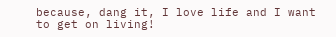because, dang it, I love life and I want to get on living!